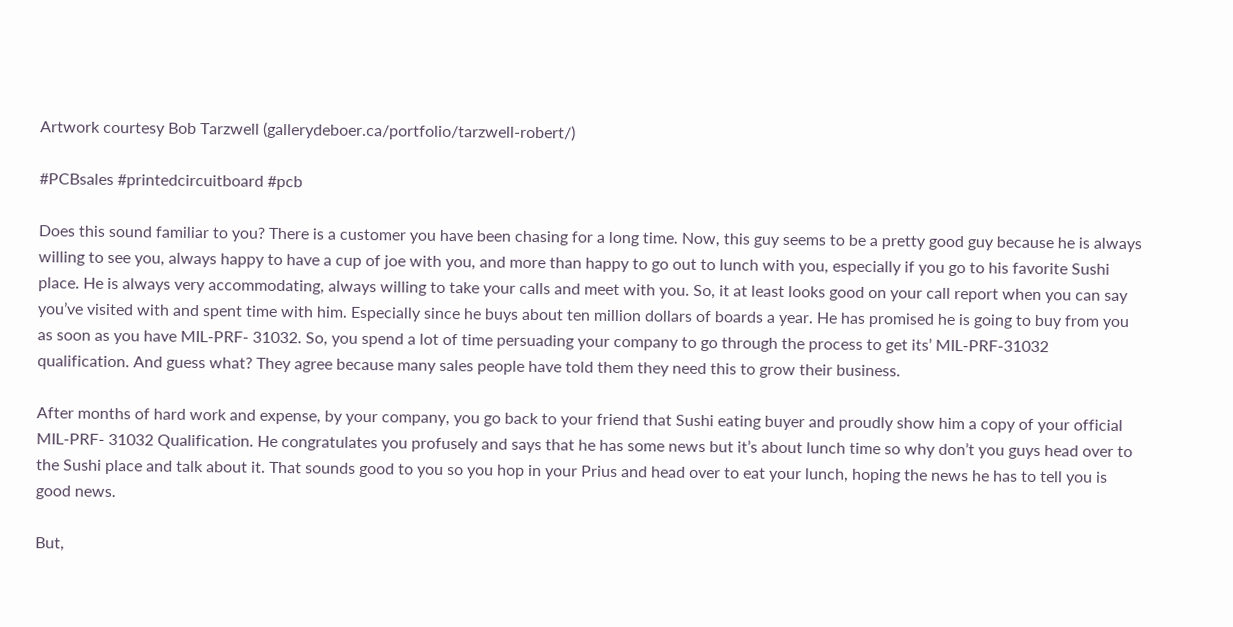Artwork courtesy Bob Tarzwell (gallerydeboer.ca/portfolio/tarzwell-robert/)

#PCBsales #printedcircuitboard #pcb

Does this sound familiar to you? There is a customer you have been chasing for a long time. Now, this guy seems to be a pretty good guy because he is always willing to see you, always happy to have a cup of joe with you, and more than happy to go out to lunch with you, especially if you go to his favorite Sushi place. He is always very accommodating, always willing to take your calls and meet with you. So, it at least looks good on your call report when you can say you’ve visited with and spent time with him. Especially since he buys about ten million dollars of boards a year. He has promised he is going to buy from you as soon as you have MIL-PRF- 31032. So, you spend a lot of time persuading your company to go through the process to get its’ MIL-PRF-31032 qualification. And guess what? They agree because many sales people have told them they need this to grow their business.

After months of hard work and expense, by your company, you go back to your friend that Sushi eating buyer and proudly show him a copy of your official MIL-PRF- 31032 Qualification. He congratulates you profusely and says that he has some news but it’s about lunch time so why don’t you guys head over to the Sushi place and talk about it. That sounds good to you so you hop in your Prius and head over to eat your lunch, hoping the news he has to tell you is good news.

But,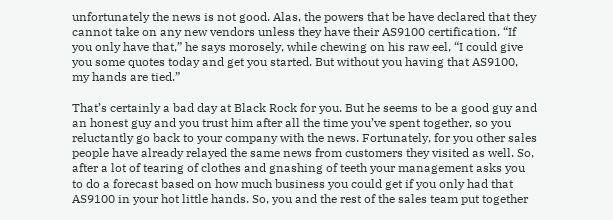unfortunately the news is not good. Alas, the powers that be have declared that they cannot take on any new vendors unless they have their AS9100 certification. “If you only have that,” he says morosely, while chewing on his raw eel, “I could give you some quotes today and get you started. But without you having that AS9100, my hands are tied.”

That’s certainly a bad day at Black Rock for you. But he seems to be a good guy and an honest guy and you trust him after all the time you’ve spent together, so you reluctantly go back to your company with the news. Fortunately, for you other sales people have already relayed the same news from customers they visited as well. So, after a lot of tearing of clothes and gnashing of teeth your management asks you to do a forecast based on how much business you could get if you only had that AS9100 in your hot little hands. So, you and the rest of the sales team put together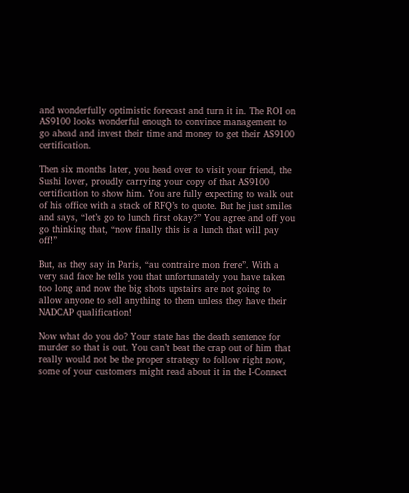and wonderfully optimistic forecast and turn it in. The ROI on AS9100 looks wonderful enough to convince management to go ahead and invest their time and money to get their AS9100 certification.

Then six months later, you head over to visit your friend, the Sushi lover, proudly carrying your copy of that AS9100 certification to show him. You are fully expecting to walk out of his office with a stack of RFQ’s to quote. But he just smiles and says, “let’s go to lunch first okay?” You agree and off you go thinking that, “now finally this is a lunch that will pay off!”

But, as they say in Paris, “au contraire mon frere”. With a very sad face he tells you that unfortunately you have taken too long and now the big shots upstairs are not going to allow anyone to sell anything to them unless they have their NADCAP qualification!

Now what do you do? Your state has the death sentence for murder so that is out. You can’t beat the crap out of him that really would not be the proper strategy to follow right now, some of your customers might read about it in the I-Connect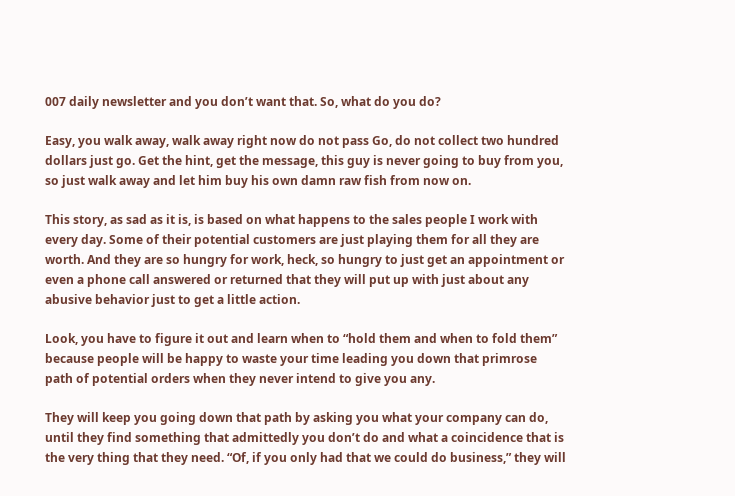007 daily newsletter and you don’t want that. So, what do you do?

Easy, you walk away, walk away right now do not pass Go, do not collect two hundred dollars just go. Get the hint, get the message, this guy is never going to buy from you, so just walk away and let him buy his own damn raw fish from now on.

This story, as sad as it is, is based on what happens to the sales people I work with every day. Some of their potential customers are just playing them for all they are worth. And they are so hungry for work, heck, so hungry to just get an appointment or even a phone call answered or returned that they will put up with just about any abusive behavior just to get a little action.

Look, you have to figure it out and learn when to “hold them and when to fold them” because people will be happy to waste your time leading you down that primrose path of potential orders when they never intend to give you any.

They will keep you going down that path by asking you what your company can do, until they find something that admittedly you don’t do and what a coincidence that is the very thing that they need. “Of, if you only had that we could do business,” they will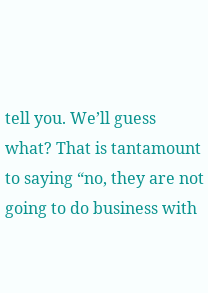tell you. We’ll guess what? That is tantamount to saying “no, they are not going to do business with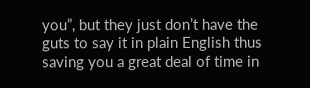you”, but they just don’t have the guts to say it in plain English thus saving you a great deal of time in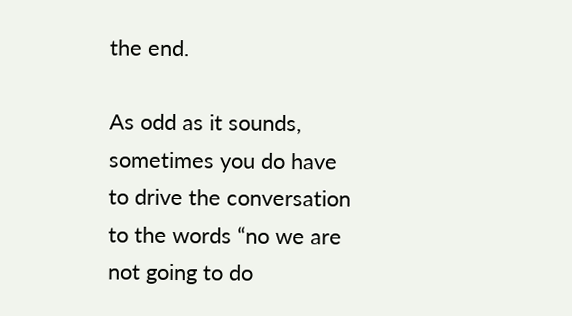the end.

As odd as it sounds, sometimes you do have to drive the conversation to the words “no we are not going to do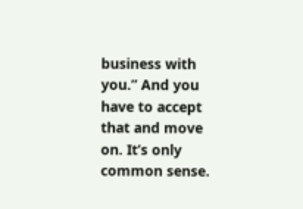business with you.” And you have to accept that and move on. It’s only common sense.